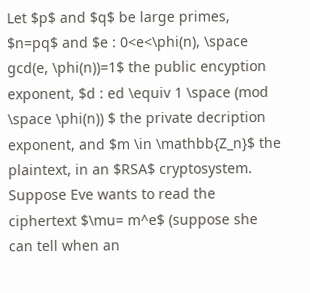Let $p$ and $q$ be large primes, $n=pq$ and $e : 0<e<\phi(n), \space gcd(e, \phi(n))=1$ the public encyption exponent, $d : ed \equiv 1 \space (mod \space \phi(n)) $ the private decription exponent, and $m \in \mathbb{Z_n}$ the plaintext, in an $RSA$ cryptosystem. Suppose Eve wants to read the ciphertext $\mu= m^e$ (suppose she can tell when an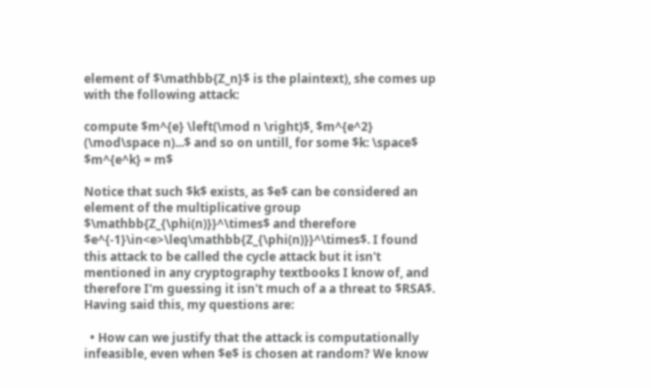element of $\mathbb{Z_n}$ is the plaintext), she comes up with the following attack:

compute $m^{e} \left(\mod n \right)$, $m^{e^2} (\mod\space n)...$ and so on untill, for some $k: \space$ $m^{e^k} = m$

Notice that such $k$ exists, as $e$ can be considered an element of the multiplicative group $\mathbb{Z_{\phi(n)}}^\times$ and therefore $e^{-1}\in<e>\leq\mathbb{Z_{\phi(n)}}^\times$. I found this attack to be called the cycle attack but it isn't mentioned in any cryptography textbooks I know of, and therefore I'm guessing it isn't much of a a threat to $RSA$. Having said this, my questions are:

  • How can we justify that the attack is computationally infeasible, even when $e$ is chosen at random? We know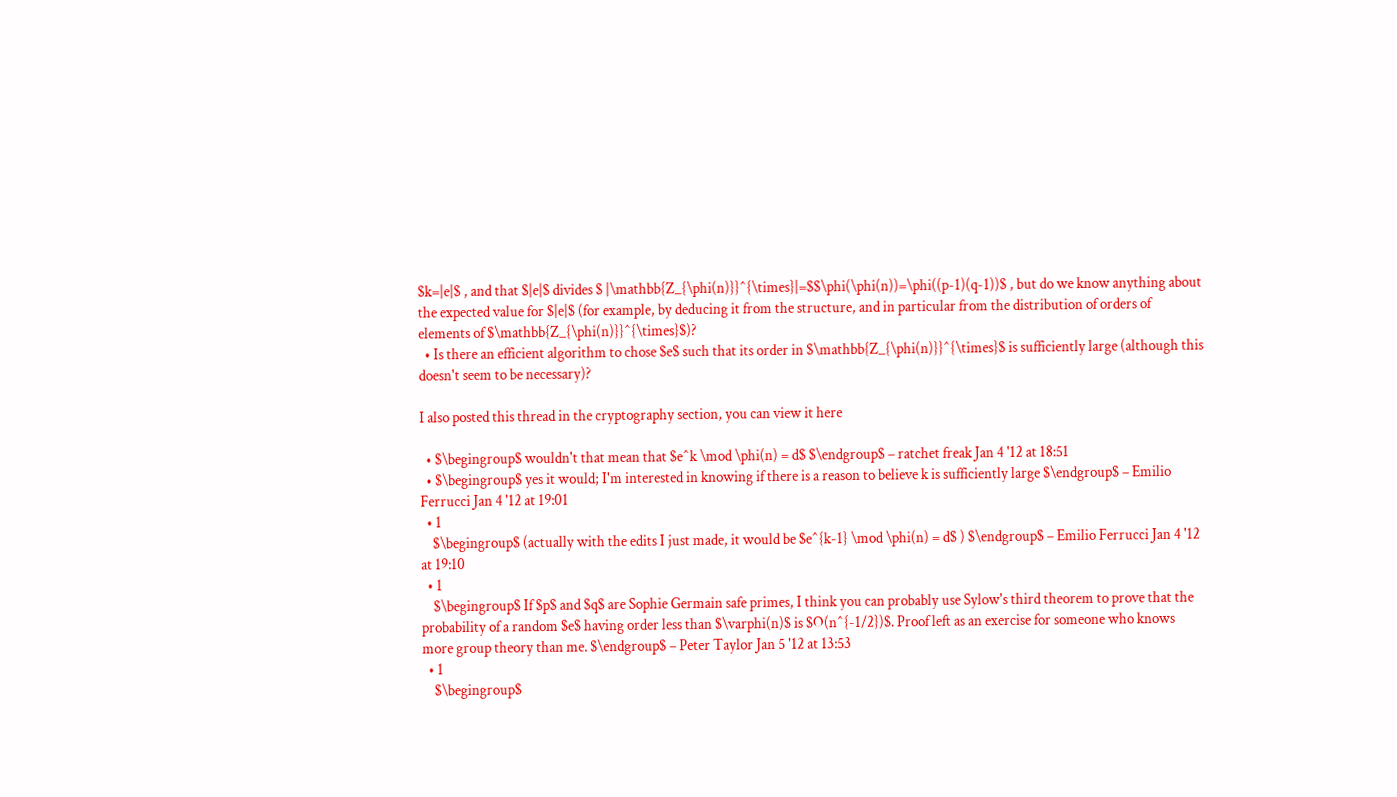$k=|e|$ , and that $|e|$ divides $ |\mathbb{Z_{\phi(n)}}^{\times}|=$$\phi(\phi(n))=\phi((p-1)(q-1))$ , but do we know anything about the expected value for $|e|$ (for example, by deducing it from the structure, and in particular from the distribution of orders of elements of $\mathbb{Z_{\phi(n)}}^{\times}$)?
  • Is there an efficient algorithm to chose $e$ such that its order in $\mathbb{Z_{\phi(n)}}^{\times}$ is sufficiently large (although this doesn't seem to be necessary)?

I also posted this thread in the cryptography section, you can view it here

  • $\begingroup$ wouldn't that mean that $e^k \mod \phi(n) = d$ $\endgroup$ – ratchet freak Jan 4 '12 at 18:51
  • $\begingroup$ yes it would; I'm interested in knowing if there is a reason to believe k is sufficiently large $\endgroup$ – Emilio Ferrucci Jan 4 '12 at 19:01
  • 1
    $\begingroup$ (actually with the edits I just made, it would be $e^{k-1} \mod \phi(n) = d$ ) $\endgroup$ – Emilio Ferrucci Jan 4 '12 at 19:10
  • 1
    $\begingroup$ If $p$ and $q$ are Sophie Germain safe primes, I think you can probably use Sylow's third theorem to prove that the probability of a random $e$ having order less than $\varphi(n)$ is $O(n^{-1/2})$. Proof left as an exercise for someone who knows more group theory than me. $\endgroup$ – Peter Taylor Jan 5 '12 at 13:53
  • 1
    $\begingroup$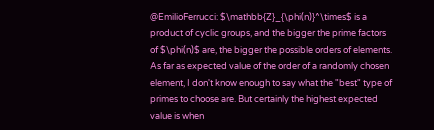@EmilioFerrucci: $\mathbb{Z}_{\phi(n)}^\times$ is a product of cyclic groups, and the bigger the prime factors of $\phi(n)$ are, the bigger the possible orders of elements. As far as expected value of the order of a randomly chosen element, I don't know enough to say what the "best" type of primes to choose are. But certainly the highest expected value is when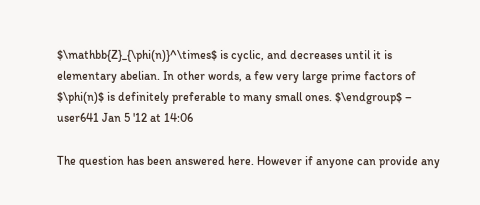$\mathbb{Z}_{\phi(n)}^\times$ is cyclic, and decreases until it is elementary abelian. In other words, a few very large prime factors of $\phi(n)$ is definitely preferable to many small ones. $\endgroup$ – user641 Jan 5 '12 at 14:06

The question has been answered here. However if anyone can provide any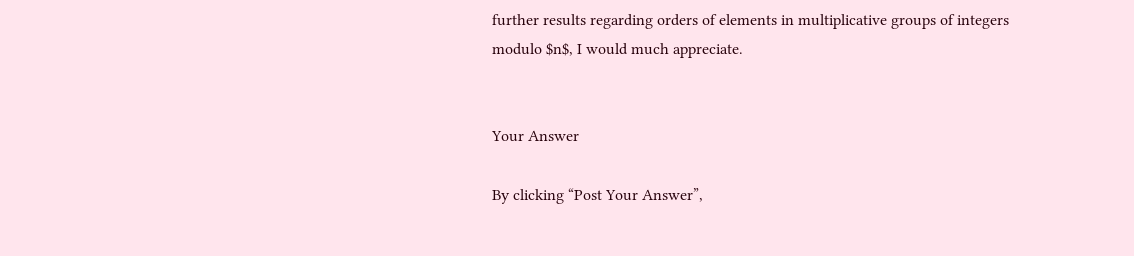further results regarding orders of elements in multiplicative groups of integers modulo $n$, I would much appreciate.


Your Answer

By clicking “Post Your Answer”,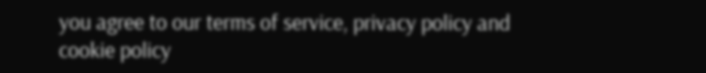you agree to our terms of service, privacy policy and cookie policy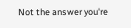Not the answer you're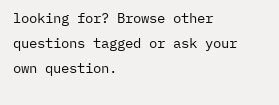looking for? Browse other questions tagged or ask your own question.